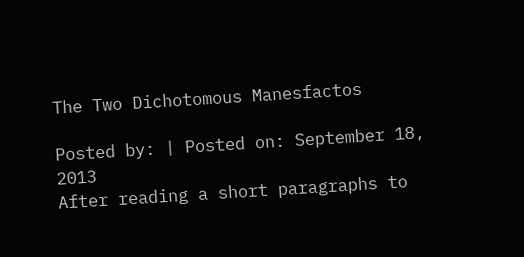The Two Dichotomous Manesfactos

Posted by: | Posted on: September 18, 2013
After reading a short paragraphs to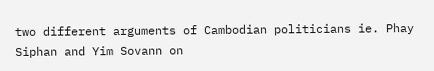two different arguments of Cambodian politicians ie. Phay Siphan and Yim Sovann on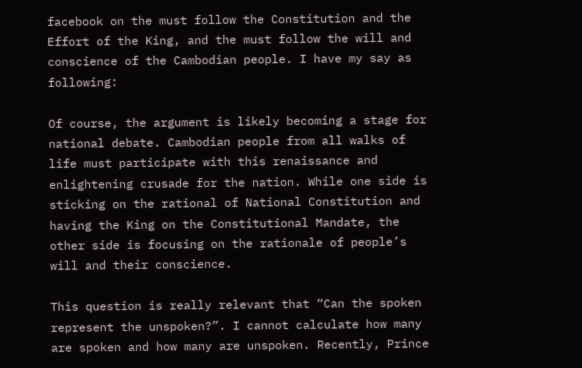facebook on the must follow the Constitution and the Effort of the King, and the must follow the will and conscience of the Cambodian people. I have my say as following:

Of course, the argument is likely becoming a stage for national debate. Cambodian people from all walks of life must participate with this renaissance and enlightening crusade for the nation. While one side is sticking on the rational of National Constitution and having the King on the Constitutional Mandate, the other side is focusing on the rationale of people’s will and their conscience.

This question is really relevant that “Can the spoken represent the unspoken?”. I cannot calculate how many are spoken and how many are unspoken. Recently, Prince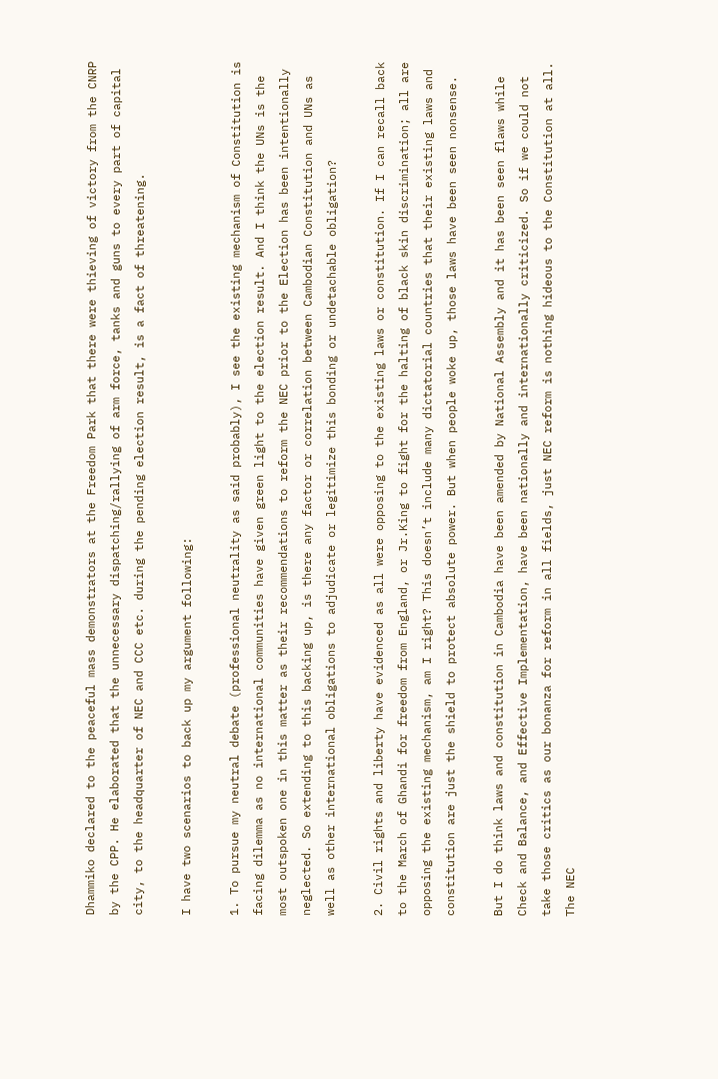Dhammiko declared to the peaceful mass demonstrators at the Freedom Park that there were thieving of victory from the CNRP by the CPP. He elaborated that the unnecessary dispatching/rallying of arm force, tanks and guns to every part of capital city, to the headquarter of NEC and CCC etc. during the pending election result, is a fact of threatening.

I have two scenarios to back up my argument following:

1. To pursue my neutral debate (professional neutrality as said probably), I see the existing mechanism of Constitution is facing dilemma as no international communities have given green light to the election result. And I think the UNs is the most outspoken one in this matter as their recommendations to reform the NEC prior to the Election has been intentionally neglected. So extending to this backing up, is there any factor or correlation between Cambodian Constitution and UNs as well as other international obligations to adjudicate or legitimize this bonding or undetachable obligation?

2. Civil rights and liberty have evidenced as all were opposing to the existing laws or constitution. If I can recall back to the March of Ghandi for freedom from England, or Jr.King to fight for the halting of black skin discrimination; all are opposing the existing mechanism, am I right? This doesn’t include many dictatorial countries that their existing laws and constitution are just the shield to protect absolute power. But when people woke up, those laws have been seen nonsense.

But I do think laws and constitution in Cambodia have been amended by National Assembly and it has been seen flaws while Check and Balance, and Effective Implementation, have been nationally and internationally criticized. So if we could not take those critics as our bonanza for reform in all fields, just NEC reform is nothing hideous to the Constitution at all. The NEC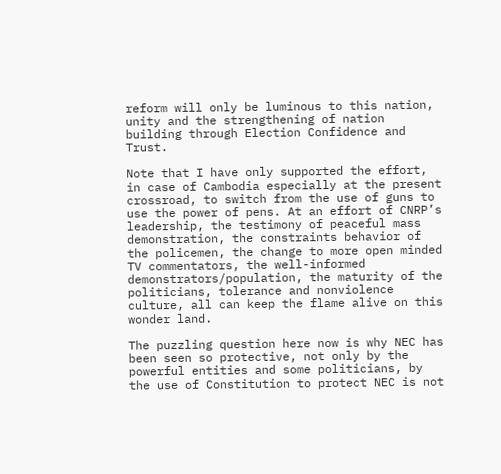reform will only be luminous to this nation, unity and the strengthening of nation building through Election Confidence and Trust.

Note that I have only supported the effort, in case of Cambodia especially at the present crossroad, to switch from the use of guns to use the power of pens. At an effort of CNRP’s leadership, the testimony of peaceful mass demonstration, the constraints behavior of the policemen, the change to more open minded TV commentators, the well-informed demonstrators/population, the maturity of the politicians, tolerance and nonviolence culture, all can keep the flame alive on this wonder land.

The puzzling question here now is why NEC has been seen so protective, not only by the powerful entities and some politicians, by the use of Constitution to protect NEC is not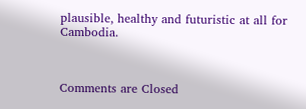plausible, healthy and futuristic at all for Cambodia.



Comments are Closed